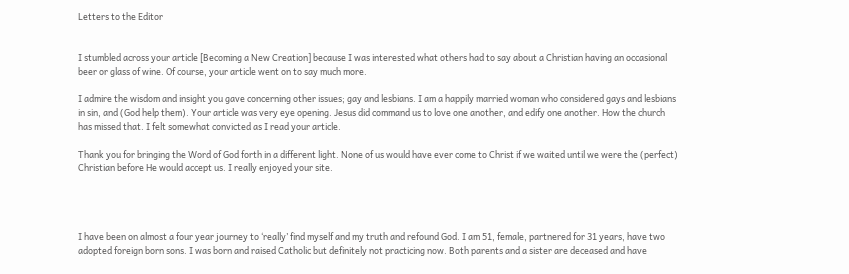Letters to the Editor


I stumbled across your article [Becoming a New Creation] because I was interested what others had to say about a Christian having an occasional beer or glass of wine. Of course, your article went on to say much more.

I admire the wisdom and insight you gave concerning other issues; gay and lesbians. I am a happily married woman who considered gays and lesbians in sin, and (God help them). Your article was very eye opening. Jesus did command us to love one another, and edify one another. How the church has missed that. I felt somewhat convicted as I read your article.

Thank you for bringing the Word of God forth in a different light. None of us would have ever come to Christ if we waited until we were the (perfect) Christian before He would accept us. I really enjoyed your site.




I have been on almost a four year journey to ‘really’ find myself and my truth and refound God. I am 51, female, partnered for 31 years, have two adopted foreign born sons. I was born and raised Catholic but definitely not practicing now. Both parents and a sister are deceased and have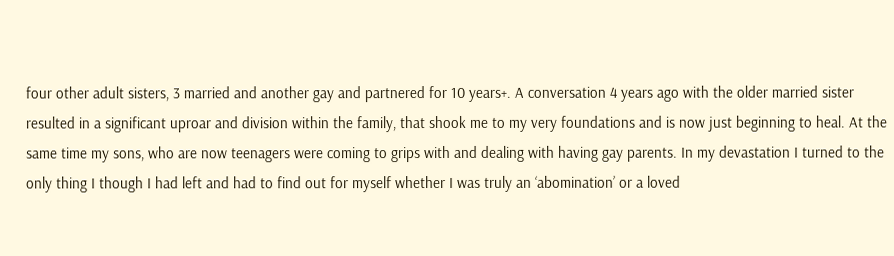four other adult sisters, 3 married and another gay and partnered for 10 years+. A conversation 4 years ago with the older married sister resulted in a significant uproar and division within the family, that shook me to my very foundations and is now just beginning to heal. At the same time my sons, who are now teenagers were coming to grips with and dealing with having gay parents. In my devastation I turned to the only thing I though I had left and had to find out for myself whether I was truly an ‘abomination’ or a loved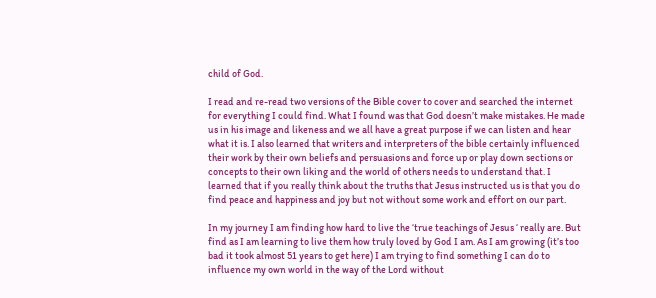child of God.

I read and re-read two versions of the Bible cover to cover and searched the internet for everything I could find. What I found was that God doesn’t make mistakes. He made us in his image and likeness and we all have a great purpose if we can listen and hear what it is. I also learned that writers and interpreters of the bible certainly influenced their work by their own beliefs and persuasions and force up or play down sections or concepts to their own liking and the world of others needs to understand that. I learned that if you really think about the truths that Jesus instructed us is that you do find peace and happiness and joy but not without some work and effort on our part.

In my journey I am finding how hard to live the ‘true teachings of Jesus ‘ really are. But find as I am learning to live them how truly loved by God I am. As I am growing (it’s too bad it took almost 51 years to get here) I am trying to find something I can do to influence my own world in the way of the Lord without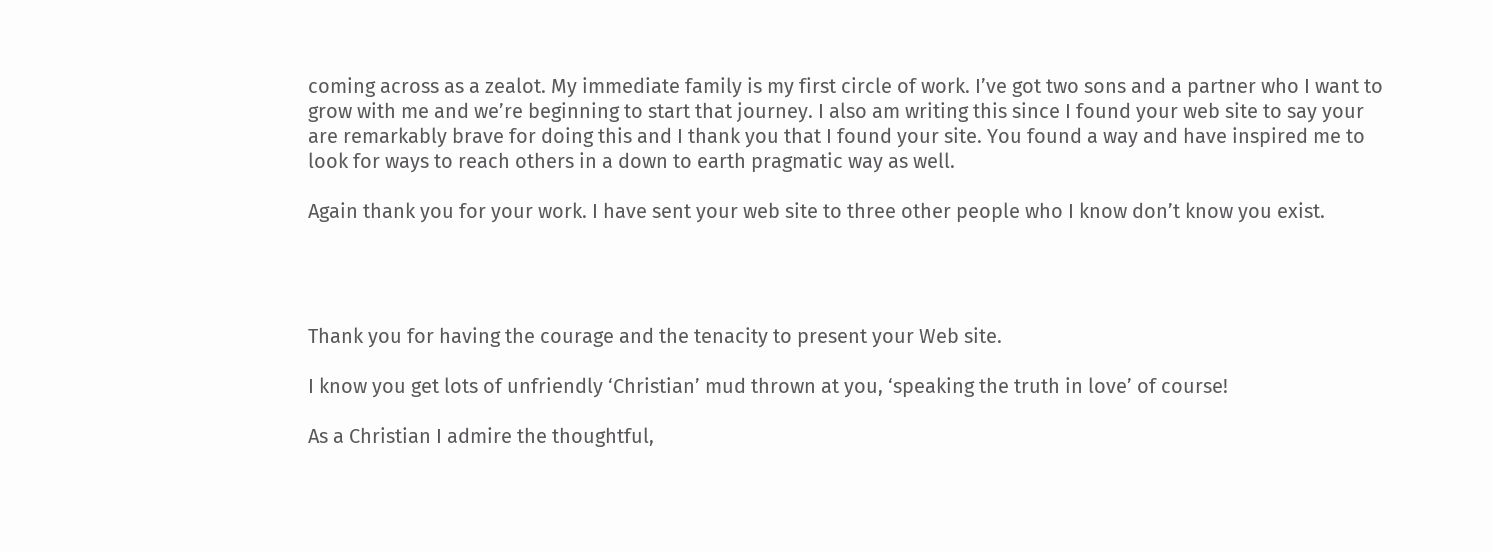coming across as a zealot. My immediate family is my first circle of work. I’ve got two sons and a partner who I want to grow with me and we’re beginning to start that journey. I also am writing this since I found your web site to say your are remarkably brave for doing this and I thank you that I found your site. You found a way and have inspired me to look for ways to reach others in a down to earth pragmatic way as well.

Again thank you for your work. I have sent your web site to three other people who I know don’t know you exist.




Thank you for having the courage and the tenacity to present your Web site.

I know you get lots of unfriendly ‘Christian’ mud thrown at you, ‘speaking the truth in love’ of course!

As a Christian I admire the thoughtful,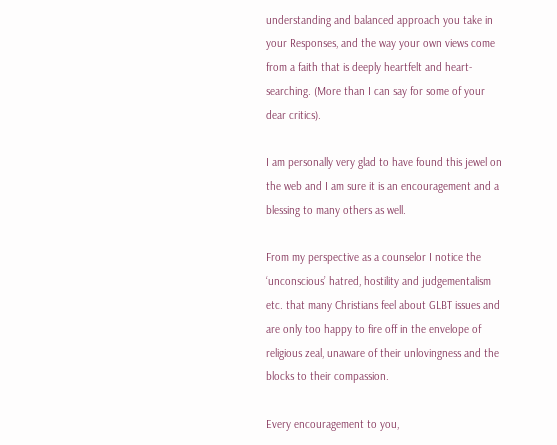understanding and balanced approach you take in your Responses, and the way your own views come from a faith that is deeply heartfelt and heart-searching. (More than I can say for some of your dear critics).

I am personally very glad to have found this jewel on the web and I am sure it is an encouragement and a blessing to many others as well.

From my perspective as a counselor I notice the ‘unconscious’ hatred, hostility and judgementalism etc. that many Christians feel about GLBT issues and are only too happy to fire off in the envelope of religious zeal, unaware of their unlovingness and the blocks to their compassion.

Every encouragement to you,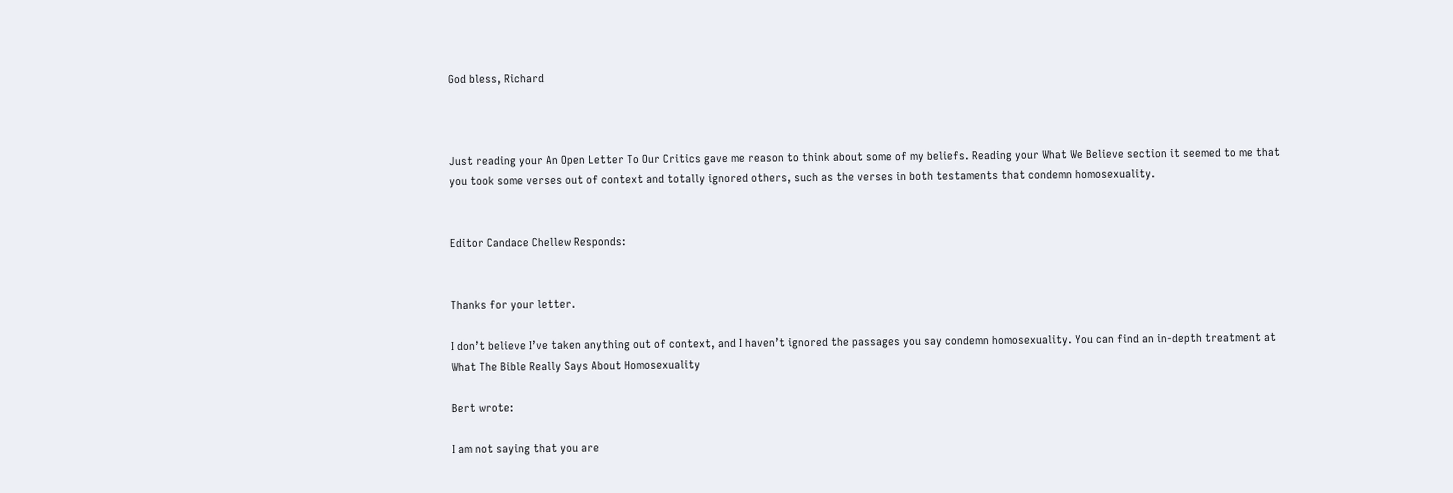God bless, Richard



Just reading your An Open Letter To Our Critics gave me reason to think about some of my beliefs. Reading your What We Believe section it seemed to me that you took some verses out of context and totally ignored others, such as the verses in both testaments that condemn homosexuality.


Editor Candace Chellew Responds:


Thanks for your letter.

I don’t believe I’ve taken anything out of context, and I haven’t ignored the passages you say condemn homosexuality. You can find an in-depth treatment at What The Bible Really Says About Homosexuality

Bert wrote:

I am not saying that you are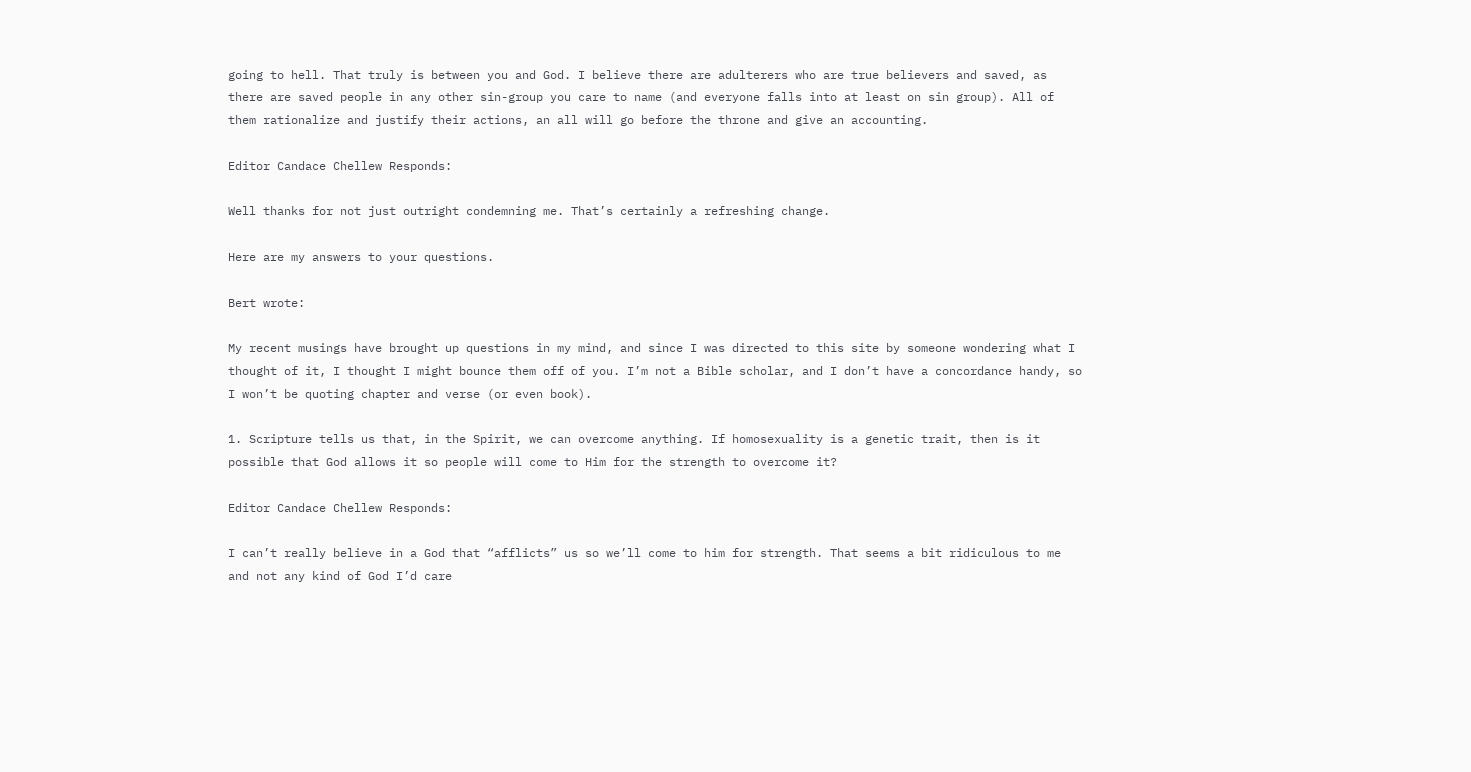going to hell. That truly is between you and God. I believe there are adulterers who are true believers and saved, as there are saved people in any other sin-group you care to name (and everyone falls into at least on sin group). All of them rationalize and justify their actions, an all will go before the throne and give an accounting.

Editor Candace Chellew Responds:

Well thanks for not just outright condemning me. That’s certainly a refreshing change.

Here are my answers to your questions.

Bert wrote:

My recent musings have brought up questions in my mind, and since I was directed to this site by someone wondering what I thought of it, I thought I might bounce them off of you. I’m not a Bible scholar, and I don’t have a concordance handy, so I won’t be quoting chapter and verse (or even book).

1. Scripture tells us that, in the Spirit, we can overcome anything. If homosexuality is a genetic trait, then is it possible that God allows it so people will come to Him for the strength to overcome it?

Editor Candace Chellew Responds:

I can’t really believe in a God that “afflicts” us so we’ll come to him for strength. That seems a bit ridiculous to me and not any kind of God I’d care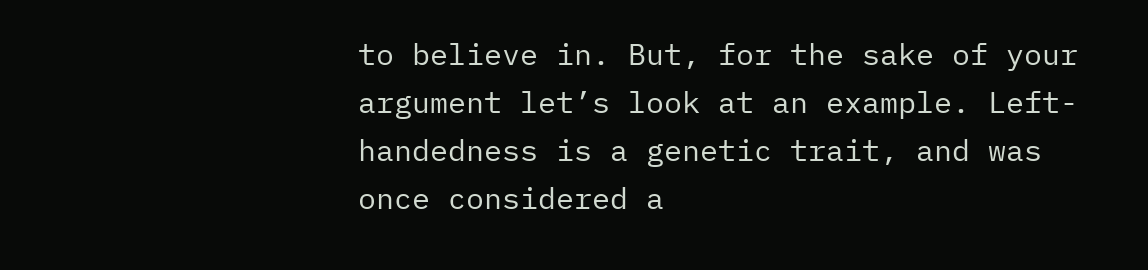to believe in. But, for the sake of your argument let’s look at an example. Left-handedness is a genetic trait, and was once considered a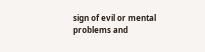sign of evil or mental problems and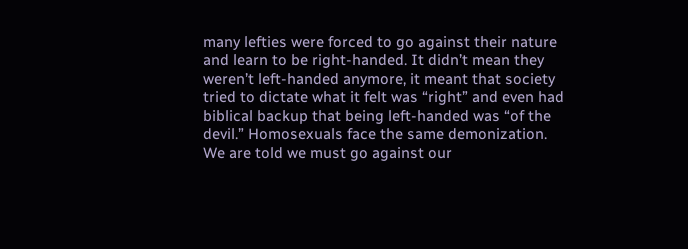many lefties were forced to go against their nature and learn to be right-handed. It didn’t mean they weren’t left-handed anymore, it meant that society tried to dictate what it felt was “right” and even had biblical backup that being left-handed was “of the devil.” Homosexuals face the same demonization. We are told we must go against our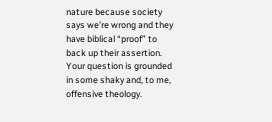nature because society says we’re wrong and they have biblical “proof” to back up their assertion. Your question is grounded in some shaky and, to me, offensive theology.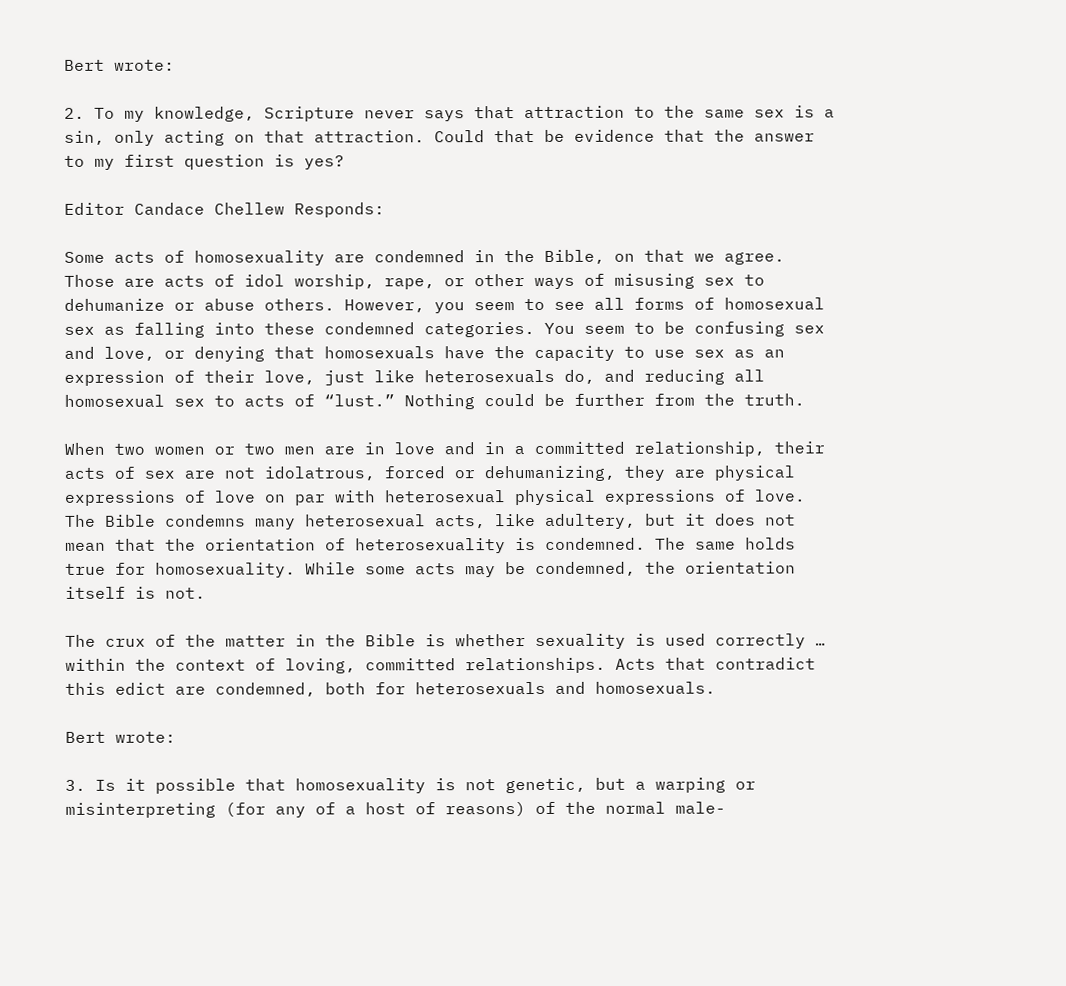Bert wrote:

2. To my knowledge, Scripture never says that attraction to the same sex is a sin, only acting on that attraction. Could that be evidence that the answer to my first question is yes?

Editor Candace Chellew Responds:

Some acts of homosexuality are condemned in the Bible, on that we agree. Those are acts of idol worship, rape, or other ways of misusing sex to dehumanize or abuse others. However, you seem to see all forms of homosexual sex as falling into these condemned categories. You seem to be confusing sex and love, or denying that homosexuals have the capacity to use sex as an expression of their love, just like heterosexuals do, and reducing all homosexual sex to acts of “lust.” Nothing could be further from the truth.

When two women or two men are in love and in a committed relationship, their acts of sex are not idolatrous, forced or dehumanizing, they are physical expressions of love on par with heterosexual physical expressions of love. The Bible condemns many heterosexual acts, like adultery, but it does not mean that the orientation of heterosexuality is condemned. The same holds true for homosexuality. While some acts may be condemned, the orientation itself is not.

The crux of the matter in the Bible is whether sexuality is used correctly … within the context of loving, committed relationships. Acts that contradict this edict are condemned, both for heterosexuals and homosexuals.

Bert wrote:

3. Is it possible that homosexuality is not genetic, but a warping or misinterpreting (for any of a host of reasons) of the normal male-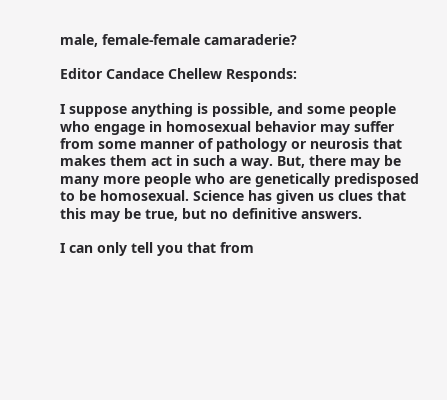male, female-female camaraderie?

Editor Candace Chellew Responds:

I suppose anything is possible, and some people who engage in homosexual behavior may suffer from some manner of pathology or neurosis that makes them act in such a way. But, there may be many more people who are genetically predisposed to be homosexual. Science has given us clues that this may be true, but no definitive answers.

I can only tell you that from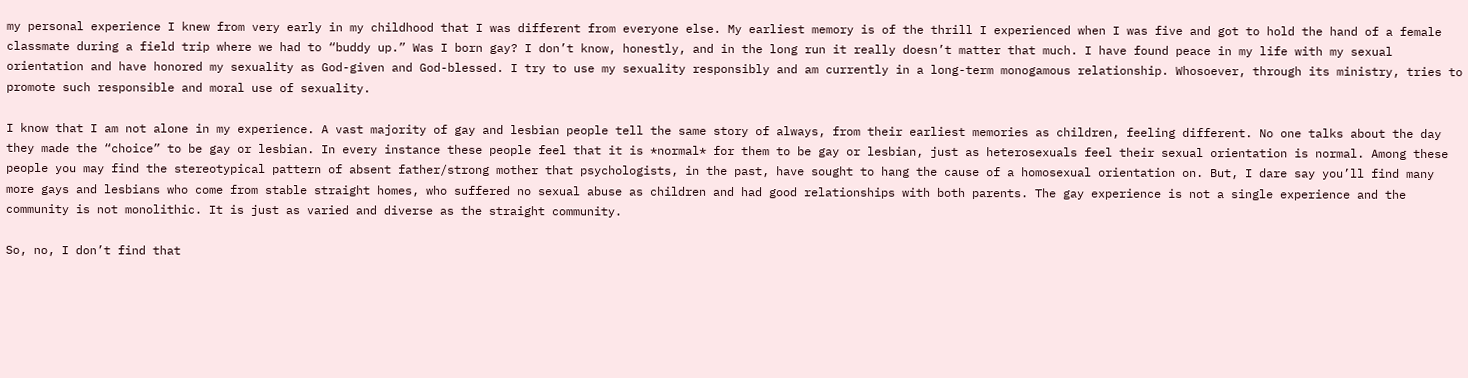my personal experience I knew from very early in my childhood that I was different from everyone else. My earliest memory is of the thrill I experienced when I was five and got to hold the hand of a female classmate during a field trip where we had to “buddy up.” Was I born gay? I don’t know, honestly, and in the long run it really doesn’t matter that much. I have found peace in my life with my sexual orientation and have honored my sexuality as God-given and God-blessed. I try to use my sexuality responsibly and am currently in a long-term monogamous relationship. Whosoever, through its ministry, tries to promote such responsible and moral use of sexuality.

I know that I am not alone in my experience. A vast majority of gay and lesbian people tell the same story of always, from their earliest memories as children, feeling different. No one talks about the day they made the “choice” to be gay or lesbian. In every instance these people feel that it is *normal* for them to be gay or lesbian, just as heterosexuals feel their sexual orientation is normal. Among these people you may find the stereotypical pattern of absent father/strong mother that psychologists, in the past, have sought to hang the cause of a homosexual orientation on. But, I dare say you’ll find many more gays and lesbians who come from stable straight homes, who suffered no sexual abuse as children and had good relationships with both parents. The gay experience is not a single experience and the community is not monolithic. It is just as varied and diverse as the straight community.

So, no, I don’t find that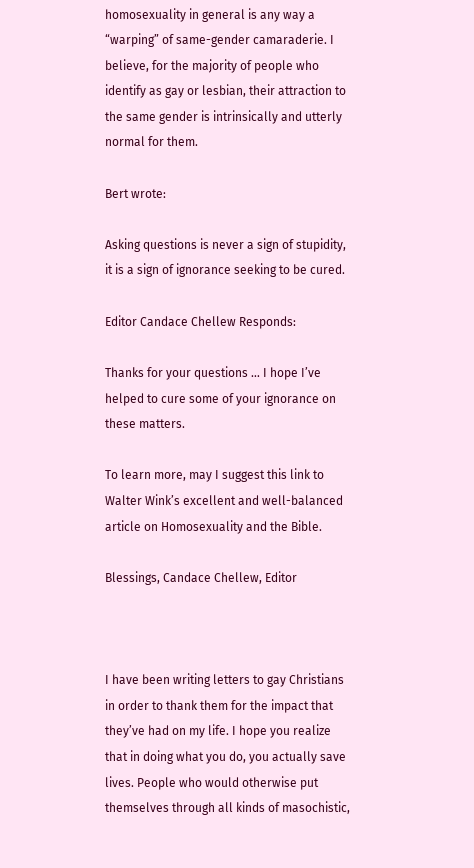homosexuality in general is any way a “warping” of same-gender camaraderie. I believe, for the majority of people who identify as gay or lesbian, their attraction to the same gender is intrinsically and utterly normal for them.

Bert wrote:

Asking questions is never a sign of stupidity, it is a sign of ignorance seeking to be cured.

Editor Candace Chellew Responds:

Thanks for your questions … I hope I’ve helped to cure some of your ignorance on these matters.

To learn more, may I suggest this link to Walter Wink’s excellent and well-balanced article on Homosexuality and the Bible.

Blessings, Candace Chellew, Editor



I have been writing letters to gay Christians in order to thank them for the impact that they’ve had on my life. I hope you realize that in doing what you do, you actually save lives. People who would otherwise put themselves through all kinds of masochistic,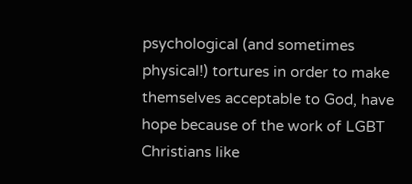psychological (and sometimes physical!) tortures in order to make themselves acceptable to God, have hope because of the work of LGBT Christians like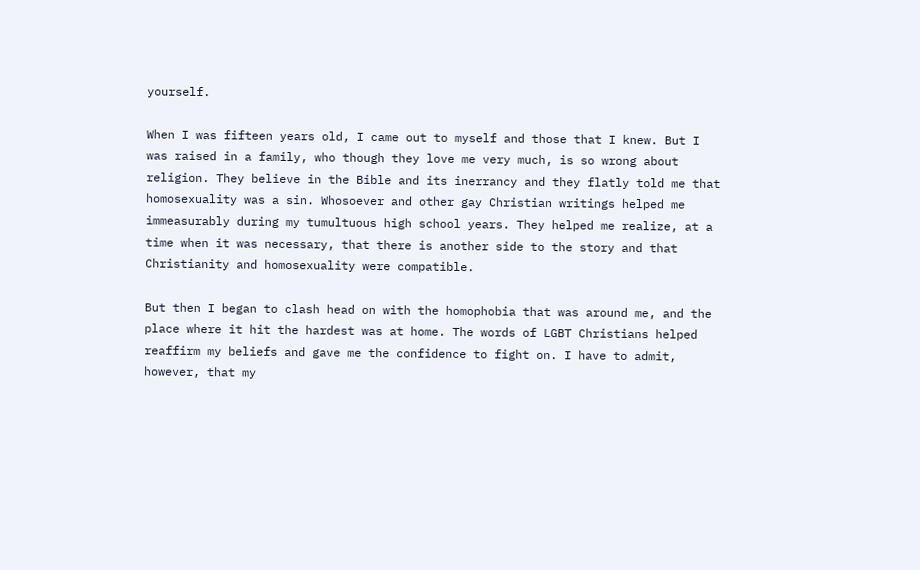yourself.

When I was fifteen years old, I came out to myself and those that I knew. But I was raised in a family, who though they love me very much, is so wrong about religion. They believe in the Bible and its inerrancy and they flatly told me that homosexuality was a sin. Whosoever and other gay Christian writings helped me immeasurably during my tumultuous high school years. They helped me realize, at a time when it was necessary, that there is another side to the story and that Christianity and homosexuality were compatible.

But then I began to clash head on with the homophobia that was around me, and the place where it hit the hardest was at home. The words of LGBT Christians helped reaffirm my beliefs and gave me the confidence to fight on. I have to admit, however, that my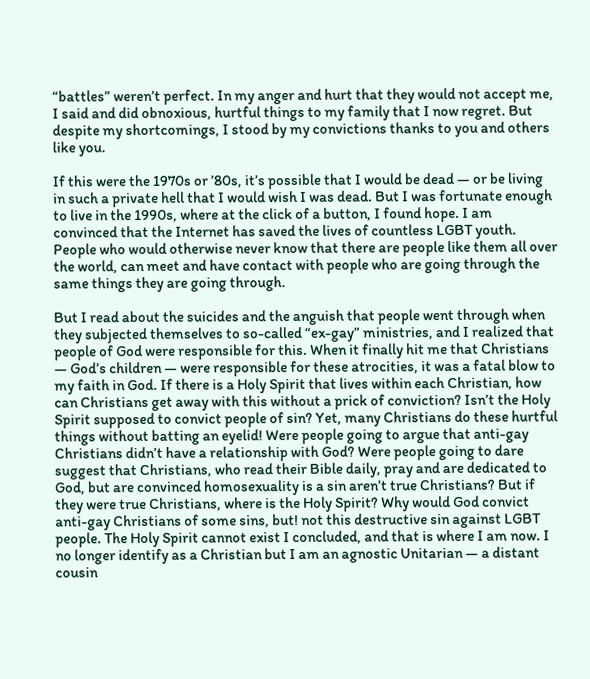“battles” weren’t perfect. In my anger and hurt that they would not accept me, I said and did obnoxious, hurtful things to my family that I now regret. But despite my shortcomings, I stood by my convictions thanks to you and others like you.

If this were the 1970s or ’80s, it’s possible that I would be dead — or be living in such a private hell that I would wish I was dead. But I was fortunate enough to live in the 1990s, where at the click of a button, I found hope. I am convinced that the Internet has saved the lives of countless LGBT youth. People who would otherwise never know that there are people like them all over the world, can meet and have contact with people who are going through the same things they are going through.

But I read about the suicides and the anguish that people went through when they subjected themselves to so-called “ex-gay” ministries, and I realized that people of God were responsible for this. When it finally hit me that Christians — God’s children — were responsible for these atrocities, it was a fatal blow to my faith in God. If there is a Holy Spirit that lives within each Christian, how can Christians get away with this without a prick of conviction? Isn’t the Holy Spirit supposed to convict people of sin? Yet, many Christians do these hurtful things without batting an eyelid! Were people going to argue that anti-gay Christians didn’t have a relationship with God? Were people going to dare suggest that Christians, who read their Bible daily, pray and are dedicated to God, but are convinced homosexuality is a sin aren’t true Christians? But if they were true Christians, where is the Holy Spirit? Why would God convict anti-gay Christians of some sins, but! not this destructive sin against LGBT people. The Holy Spirit cannot exist I concluded, and that is where I am now. I no longer identify as a Christian but I am an agnostic Unitarian — a distant cousin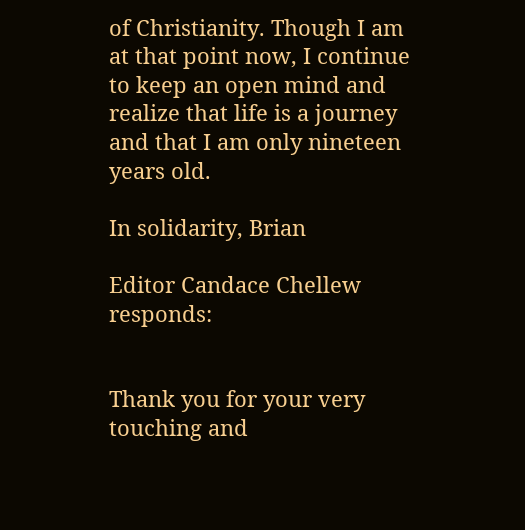of Christianity. Though I am at that point now, I continue to keep an open mind and realize that life is a journey and that I am only nineteen years old.

In solidarity, Brian

Editor Candace Chellew responds:


Thank you for your very touching and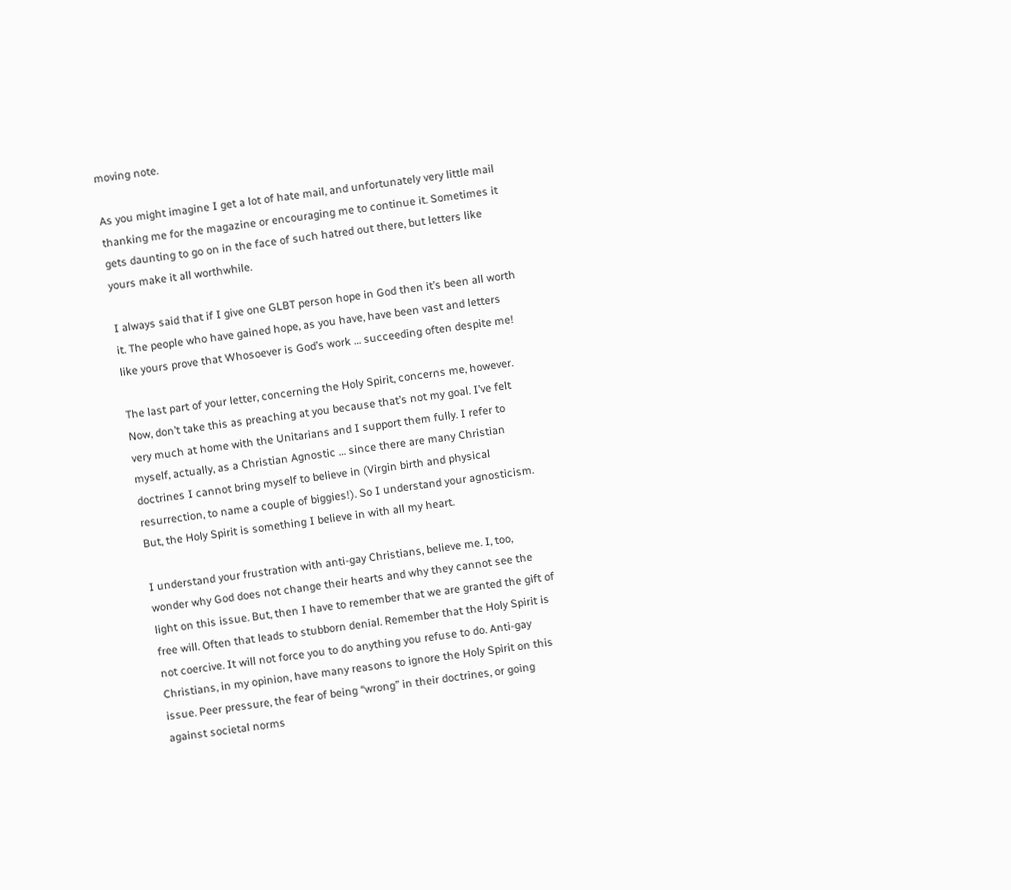moving note.

As you might imagine I get a lot of hate mail, and unfortunately very little mail thanking me for the magazine or encouraging me to continue it. Sometimes it gets daunting to go on in the face of such hatred out there, but letters like yours make it all worthwhile.

I always said that if I give one GLBT person hope in God then it’s been all worth it. The people who have gained hope, as you have, have been vast and letters like yours prove that Whosoever is God’s work … succeeding often despite me!

The last part of your letter, concerning the Holy Spirit, concerns me, however. Now, don’t take this as preaching at you because that’s not my goal. I’ve felt very much at home with the Unitarians and I support them fully. I refer to myself, actually, as a Christian Agnostic … since there are many Christian doctrines I cannot bring myself to believe in (Virgin birth and physical resurrection, to name a couple of biggies!). So I understand your agnosticism. But, the Holy Spirit is something I believe in with all my heart.

I understand your frustration with anti-gay Christians, believe me. I, too, wonder why God does not change their hearts and why they cannot see the light on this issue. But, then I have to remember that we are granted the gift of free will. Often that leads to stubborn denial. Remember that the Holy Spirit is not coercive. It will not force you to do anything you refuse to do. Anti-gay Christians, in my opinion, have many reasons to ignore the Holy Spirit on this issue. Peer pressure, the fear of being “wrong” in their doctrines, or going against societal norms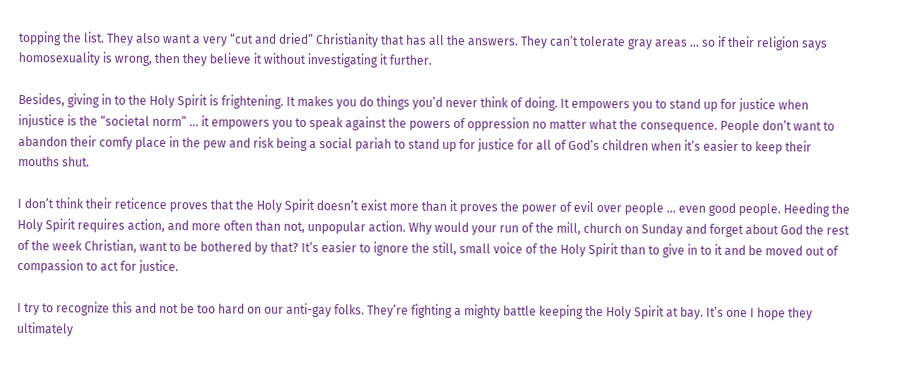topping the list. They also want a very “cut and dried” Christianity that has all the answers. They can’t tolerate gray areas … so if their religion says homosexuality is wrong, then they believe it without investigating it further.

Besides, giving in to the Holy Spirit is frightening. It makes you do things you’d never think of doing. It empowers you to stand up for justice when injustice is the “societal norm” … it empowers you to speak against the powers of oppression no matter what the consequence. People don’t want to abandon their comfy place in the pew and risk being a social pariah to stand up for justice for all of God’s children when it’s easier to keep their mouths shut.

I don’t think their reticence proves that the Holy Spirit doesn’t exist more than it proves the power of evil over people … even good people. Heeding the Holy Spirit requires action, and more often than not, unpopular action. Why would your run of the mill, church on Sunday and forget about God the rest of the week Christian, want to be bothered by that? It’s easier to ignore the still, small voice of the Holy Spirit than to give in to it and be moved out of compassion to act for justice.

I try to recognize this and not be too hard on our anti-gay folks. They’re fighting a mighty battle keeping the Holy Spirit at bay. It’s one I hope they ultimately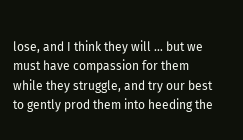lose, and I think they will … but we must have compassion for them while they struggle, and try our best to gently prod them into heeding the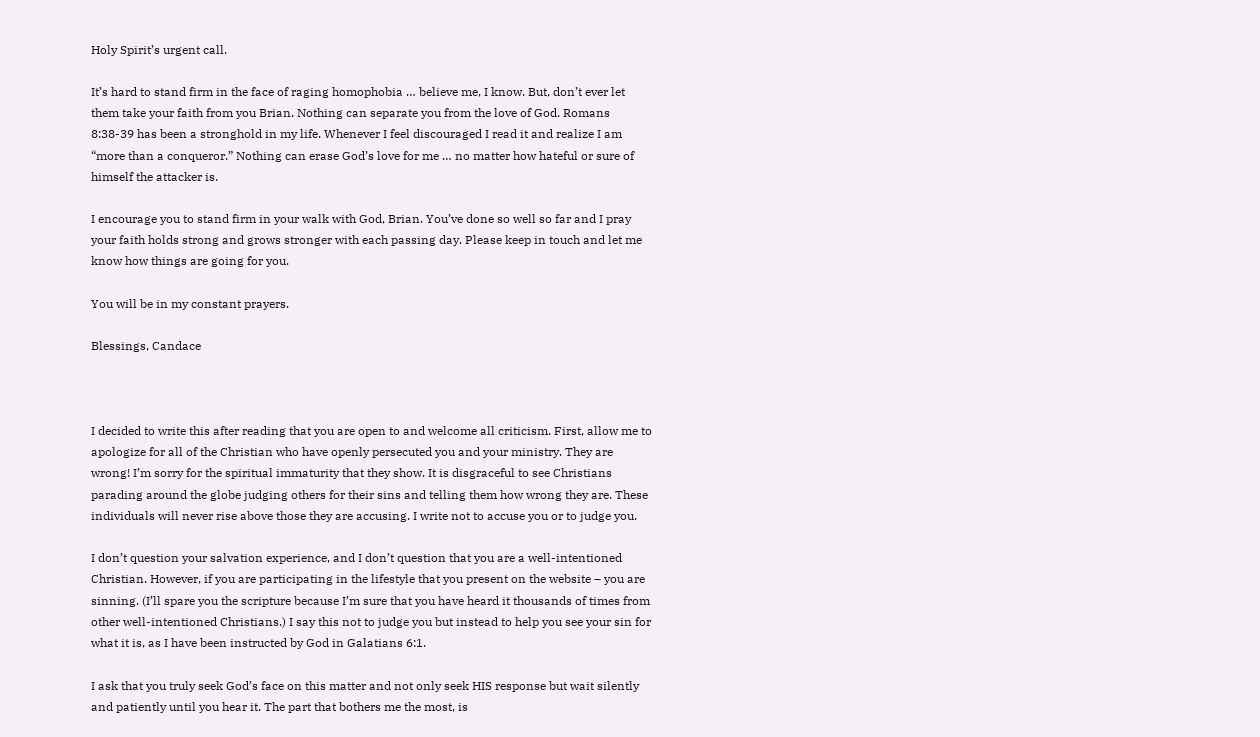Holy Spirit’s urgent call.

It’s hard to stand firm in the face of raging homophobia … believe me, I know. But, don’t ever let them take your faith from you Brian. Nothing can separate you from the love of God. Romans 8:38-39 has been a stronghold in my life. Whenever I feel discouraged I read it and realize I am “more than a conqueror.” Nothing can erase God’s love for me … no matter how hateful or sure of himself the attacker is.

I encourage you to stand firm in your walk with God, Brian. You’ve done so well so far and I pray your faith holds strong and grows stronger with each passing day. Please keep in touch and let me know how things are going for you.

You will be in my constant prayers.

Blessings, Candace



I decided to write this after reading that you are open to and welcome all criticism. First, allow me to apologize for all of the Christian who have openly persecuted you and your ministry. They are wrong! I’m sorry for the spiritual immaturity that they show. It is disgraceful to see Christians parading around the globe judging others for their sins and telling them how wrong they are. These individuals will never rise above those they are accusing. I write not to accuse you or to judge you.

I don’t question your salvation experience, and I don’t question that you are a well-intentioned Christian. However, if you are participating in the lifestyle that you present on the website – you are sinning. (I’ll spare you the scripture because I’m sure that you have heard it thousands of times from other well-intentioned Christians.) I say this not to judge you but instead to help you see your sin for what it is, as I have been instructed by God in Galatians 6:1.

I ask that you truly seek God’s face on this matter and not only seek HIS response but wait silently and patiently until you hear it. The part that bothers me the most, is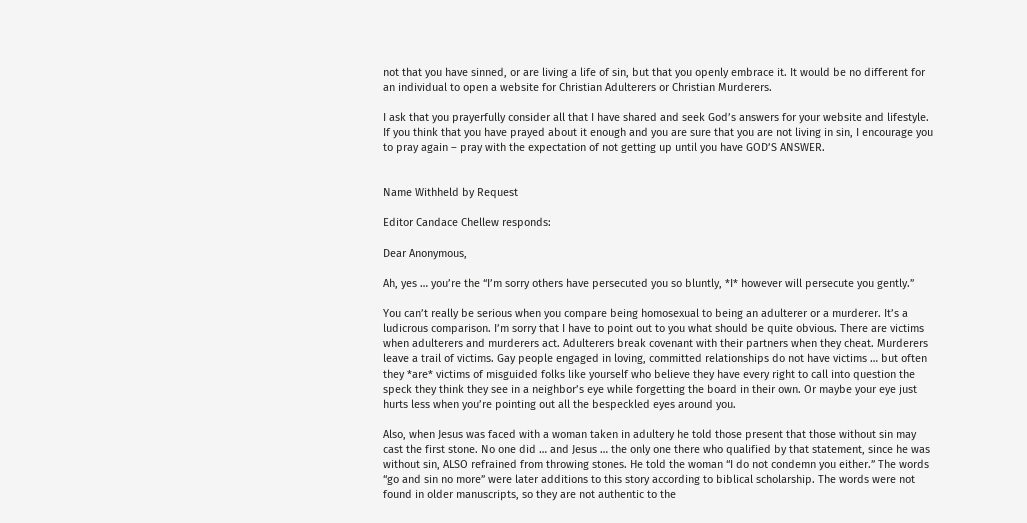not that you have sinned, or are living a life of sin, but that you openly embrace it. It would be no different for an individual to open a website for Christian Adulterers or Christian Murderers.

I ask that you prayerfully consider all that I have shared and seek God’s answers for your website and lifestyle. If you think that you have prayed about it enough and you are sure that you are not living in sin, I encourage you to pray again – pray with the expectation of not getting up until you have GOD’S ANSWER.


Name Withheld by Request

Editor Candace Chellew responds:

Dear Anonymous,

Ah, yes … you’re the “I’m sorry others have persecuted you so bluntly, *I* however will persecute you gently.”

You can’t really be serious when you compare being homosexual to being an adulterer or a murderer. It’s a ludicrous comparison. I’m sorry that I have to point out to you what should be quite obvious. There are victims when adulterers and murderers act. Adulterers break covenant with their partners when they cheat. Murderers leave a trail of victims. Gay people engaged in loving, committed relationships do not have victims … but often they *are* victims of misguided folks like yourself who believe they have every right to call into question the speck they think they see in a neighbor’s eye while forgetting the board in their own. Or maybe your eye just hurts less when you’re pointing out all the bespeckled eyes around you.

Also, when Jesus was faced with a woman taken in adultery he told those present that those without sin may cast the first stone. No one did … and Jesus … the only one there who qualified by that statement, since he was without sin, ALSO refrained from throwing stones. He told the woman “I do not condemn you either.” The words “go and sin no more” were later additions to this story according to biblical scholarship. The words were not found in older manuscripts, so they are not authentic to the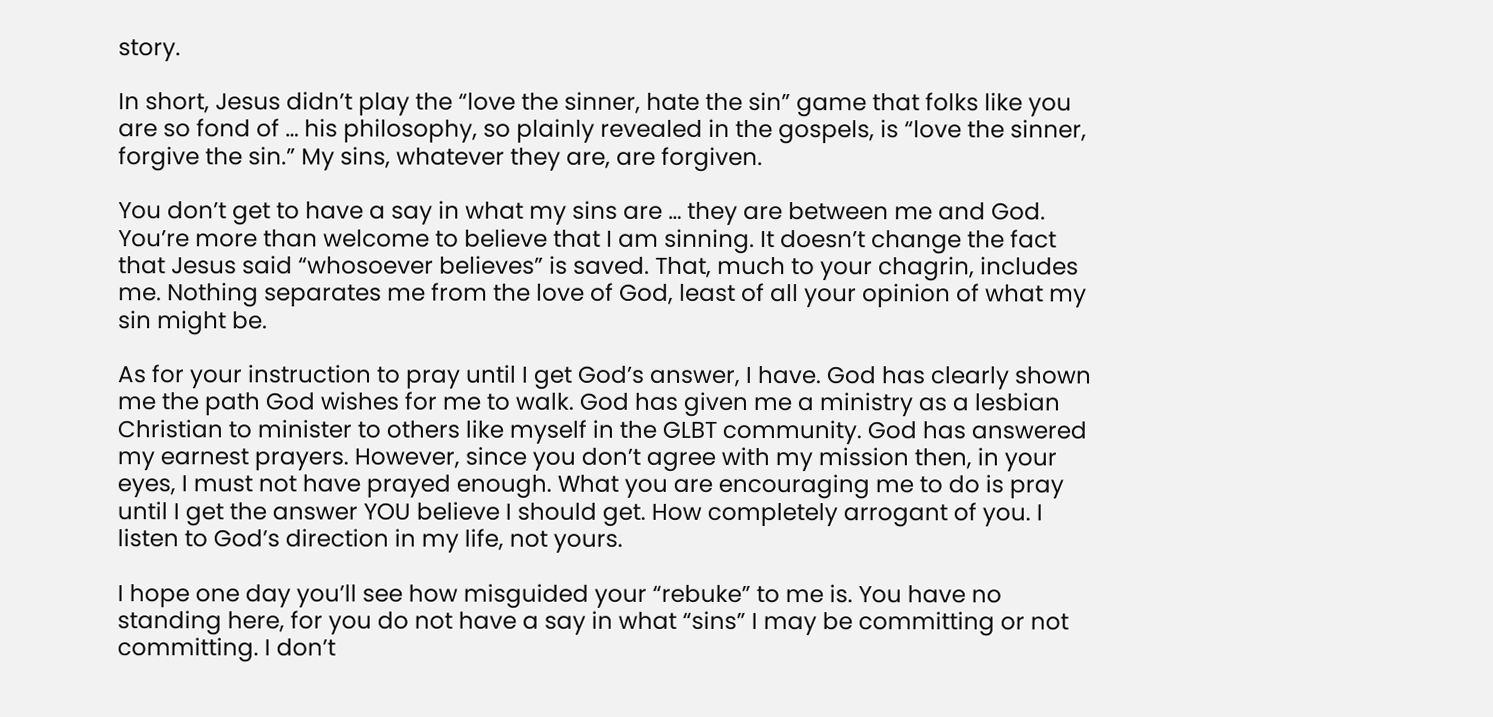story.

In short, Jesus didn’t play the “love the sinner, hate the sin” game that folks like you are so fond of … his philosophy, so plainly revealed in the gospels, is “love the sinner, forgive the sin.” My sins, whatever they are, are forgiven.

You don’t get to have a say in what my sins are … they are between me and God. You’re more than welcome to believe that I am sinning. It doesn’t change the fact that Jesus said “whosoever believes” is saved. That, much to your chagrin, includes me. Nothing separates me from the love of God, least of all your opinion of what my sin might be.

As for your instruction to pray until I get God’s answer, I have. God has clearly shown me the path God wishes for me to walk. God has given me a ministry as a lesbian Christian to minister to others like myself in the GLBT community. God has answered my earnest prayers. However, since you don’t agree with my mission then, in your eyes, I must not have prayed enough. What you are encouraging me to do is pray until I get the answer YOU believe I should get. How completely arrogant of you. I listen to God’s direction in my life, not yours.

I hope one day you’ll see how misguided your “rebuke” to me is. You have no standing here, for you do not have a say in what “sins” I may be committing or not committing. I don’t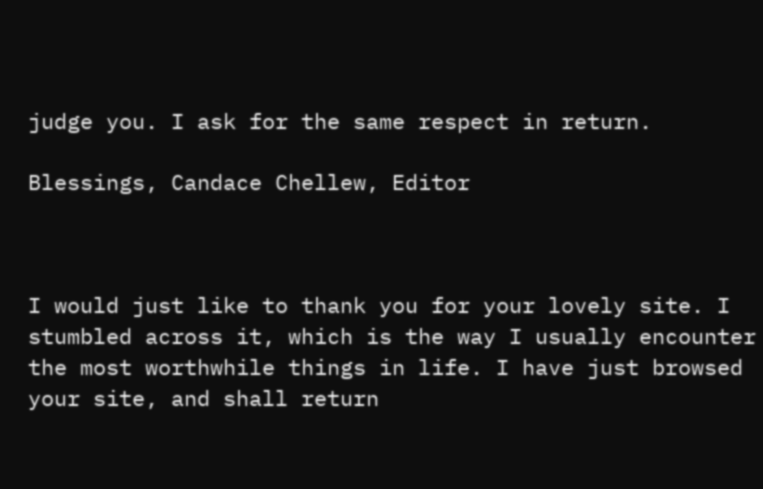judge you. I ask for the same respect in return.

Blessings, Candace Chellew, Editor



I would just like to thank you for your lovely site. I stumbled across it, which is the way I usually encounter the most worthwhile things in life. I have just browsed your site, and shall return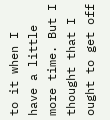to it when I have a little more time. But I thought that I ought to get off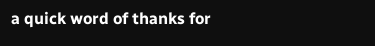a quick word of thanks for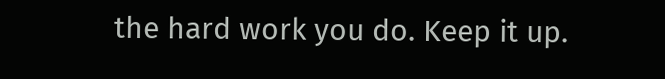the hard work you do. Keep it up.